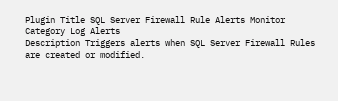Plugin Title SQL Server Firewall Rule Alerts Monitor
Category Log Alerts
Description Triggers alerts when SQL Server Firewall Rules are created or modified.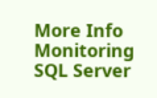More Info Monitoring SQL Server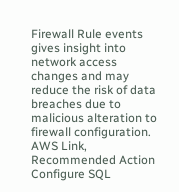Firewall Rule events gives insight into network access changes and may reduce the risk of data breaches due to malicious alteration to firewall configuration.
AWS Link,
Recommended Action Configure SQL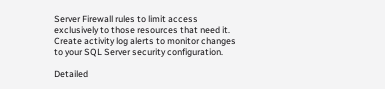Server Firewall rules to limit access exclusively to those resources that need it. Create activity log alerts to monitor changes to your SQL Server security configuration.

Detailed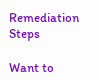Remediation Steps

Want to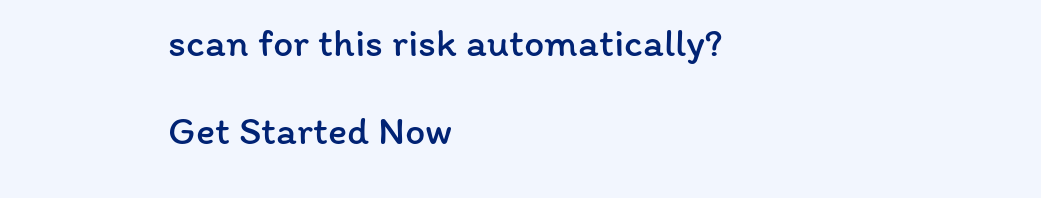scan for this risk automatically?

Get Started Now